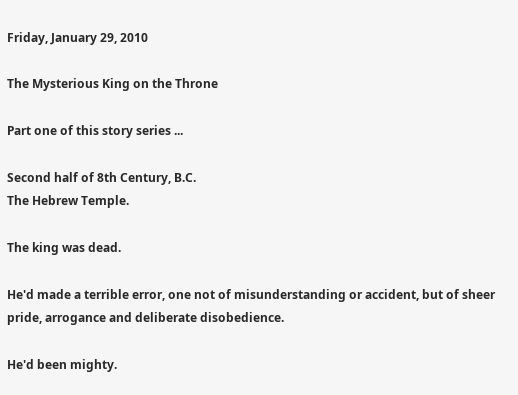Friday, January 29, 2010

The Mysterious King on the Throne

Part one of this story series ...

Second half of 8th Century, B.C.
The Hebrew Temple.

The king was dead.

He'd made a terrible error, one not of misunderstanding or accident, but of sheer pride, arrogance and deliberate disobedience.

He'd been mighty.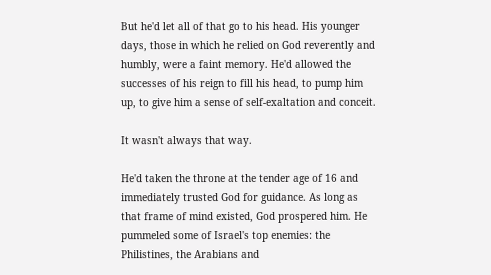But he'd let all of that go to his head. His younger days, those in which he relied on God reverently and humbly, were a faint memory. He'd allowed the successes of his reign to fill his head, to pump him up, to give him a sense of self-exaltation and conceit.

It wasn't always that way.

He'd taken the throne at the tender age of 16 and immediately trusted God for guidance. As long as that frame of mind existed, God prospered him. He pummeled some of Israel's top enemies: the Philistines, the Arabians and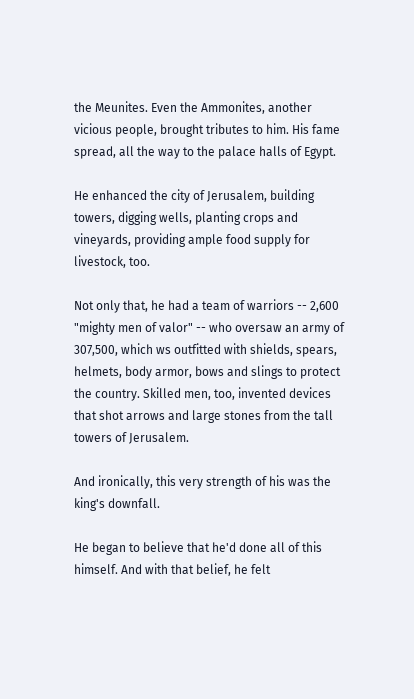the Meunites. Even the Ammonites, another vicious people, brought tributes to him. His fame spread, all the way to the palace halls of Egypt.

He enhanced the city of Jerusalem, building towers, digging wells, planting crops and vineyards, providing ample food supply for livestock, too.

Not only that, he had a team of warriors -- 2,600 "mighty men of valor" -- who oversaw an army of 307,500, which ws outfitted with shields, spears, helmets, body armor, bows and slings to protect the country. Skilled men, too, invented devices that shot arrows and large stones from the tall towers of Jerusalem.

And ironically, this very strength of his was the king's downfall.

He began to believe that he'd done all of this himself. And with that belief, he felt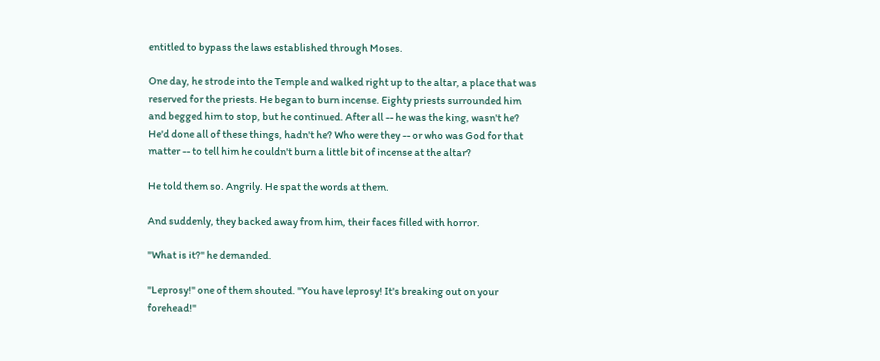entitled to bypass the laws established through Moses.

One day, he strode into the Temple and walked right up to the altar, a place that was reserved for the priests. He began to burn incense. Eighty priests surrounded him and begged him to stop, but he continued. After all -- he was the king, wasn't he? He'd done all of these things, hadn't he? Who were they -- or who was God for that matter -- to tell him he couldn't burn a little bit of incense at the altar?

He told them so. Angrily. He spat the words at them.

And suddenly, they backed away from him, their faces filled with horror.

"What is it?" he demanded.

"Leprosy!" one of them shouted. "You have leprosy! It's breaking out on your forehead!"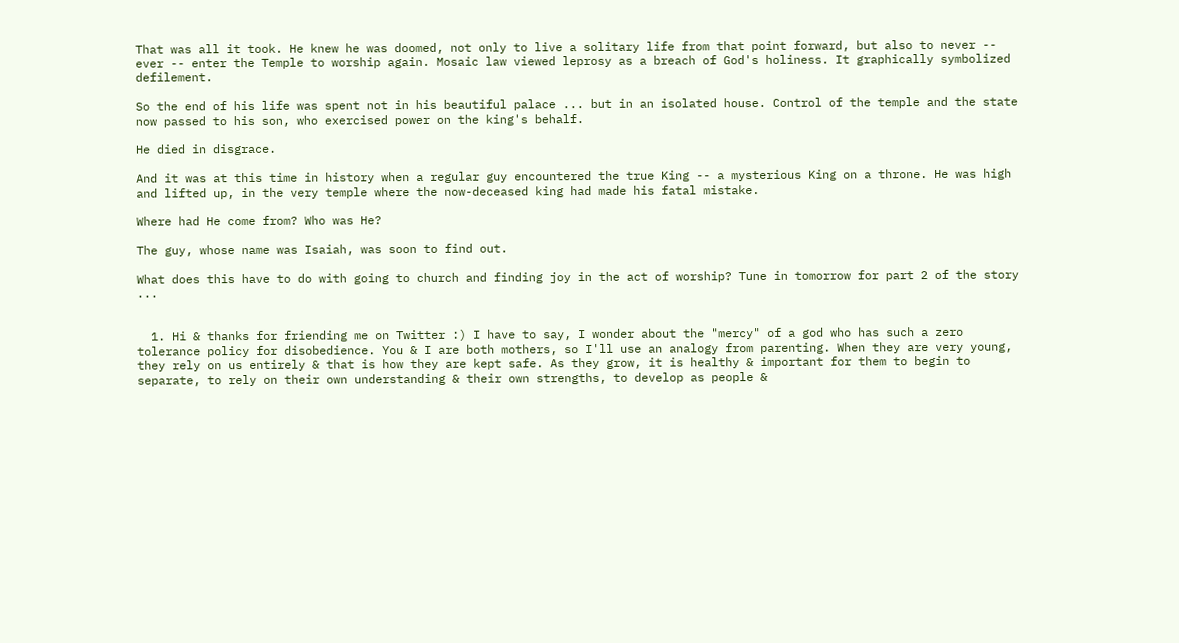That was all it took. He knew he was doomed, not only to live a solitary life from that point forward, but also to never -- ever -- enter the Temple to worship again. Mosaic law viewed leprosy as a breach of God's holiness. It graphically symbolized defilement.

So the end of his life was spent not in his beautiful palace ... but in an isolated house. Control of the temple and the state now passed to his son, who exercised power on the king's behalf.

He died in disgrace.

And it was at this time in history when a regular guy encountered the true King -- a mysterious King on a throne. He was high and lifted up, in the very temple where the now-deceased king had made his fatal mistake.

Where had He come from? Who was He?

The guy, whose name was Isaiah, was soon to find out.

What does this have to do with going to church and finding joy in the act of worship? Tune in tomorrow for part 2 of the story ...


  1. Hi & thanks for friending me on Twitter :) I have to say, I wonder about the "mercy" of a god who has such a zero tolerance policy for disobedience. You & I are both mothers, so I'll use an analogy from parenting. When they are very young, they rely on us entirely & that is how they are kept safe. As they grow, it is healthy & important for them to begin to separate, to rely on their own understanding & their own strengths, to develop as people &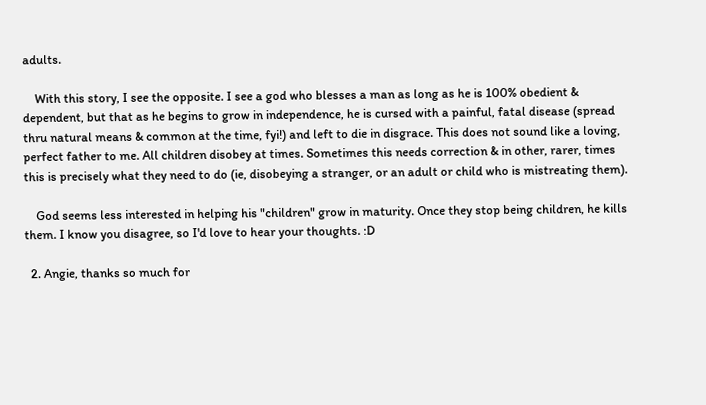adults.

    With this story, I see the opposite. I see a god who blesses a man as long as he is 100% obedient & dependent, but that as he begins to grow in independence, he is cursed with a painful, fatal disease (spread thru natural means & common at the time, fyi!) and left to die in disgrace. This does not sound like a loving, perfect father to me. All children disobey at times. Sometimes this needs correction & in other, rarer, times this is precisely what they need to do (ie, disobeying a stranger, or an adult or child who is mistreating them).

    God seems less interested in helping his "children" grow in maturity. Once they stop being children, he kills them. I know you disagree, so I'd love to hear your thoughts. :D

  2. Angie, thanks so much for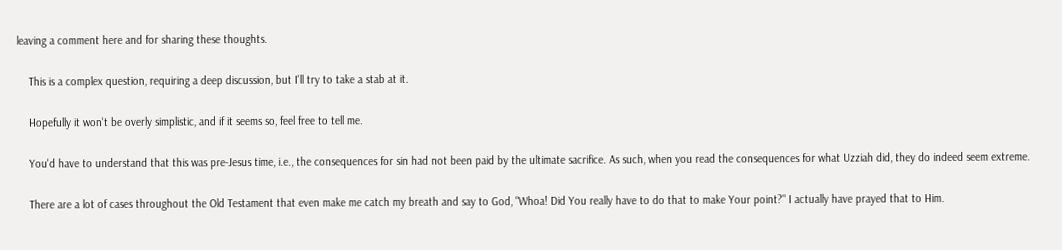leaving a comment here and for sharing these thoughts.

    This is a complex question, requiring a deep discussion, but I'll try to take a stab at it.

    Hopefully it won't be overly simplistic, and if it seems so, feel free to tell me.

    You'd have to understand that this was pre-Jesus time, i.e., the consequences for sin had not been paid by the ultimate sacrifice. As such, when you read the consequences for what Uzziah did, they do indeed seem extreme.

    There are a lot of cases throughout the Old Testament that even make me catch my breath and say to God, "Whoa! Did You really have to do that to make Your point?" I actually have prayed that to Him.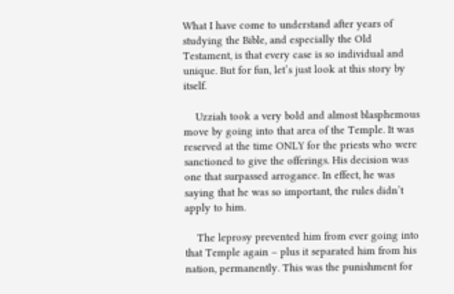What I have come to understand after years of studying the Bible, and especially the Old Testament, is that every case is so individual and unique. But for fun, let’s just look at this story by itself.

    Uzziah took a very bold and almost blasphemous move by going into that area of the Temple. It was reserved at the time ONLY for the priests who were sanctioned to give the offerings. His decision was one that surpassed arrogance. In effect, he was saying that he was so important, the rules didn’t apply to him.

    The leprosy prevented him from ever going into that Temple again – plus it separated him from his nation, permanently. This was the punishment for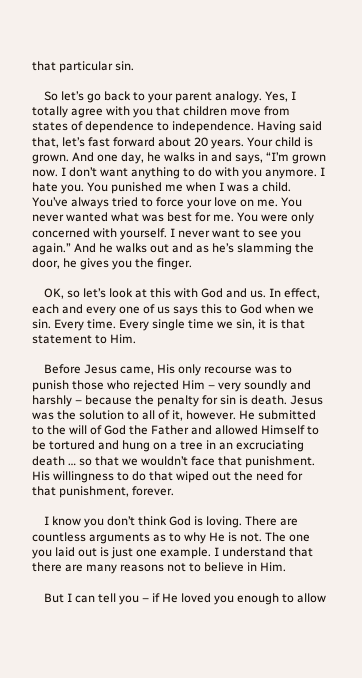that particular sin.

    So let’s go back to your parent analogy. Yes, I totally agree with you that children move from states of dependence to independence. Having said that, let’s fast forward about 20 years. Your child is grown. And one day, he walks in and says, “I’m grown now. I don’t want anything to do with you anymore. I hate you. You punished me when I was a child. You’ve always tried to force your love on me. You never wanted what was best for me. You were only concerned with yourself. I never want to see you again.” And he walks out and as he’s slamming the door, he gives you the finger.

    OK, so let’s look at this with God and us. In effect, each and every one of us says this to God when we sin. Every time. Every single time we sin, it is that statement to Him.

    Before Jesus came, His only recourse was to punish those who rejected Him – very soundly and harshly – because the penalty for sin is death. Jesus was the solution to all of it, however. He submitted to the will of God the Father and allowed Himself to be tortured and hung on a tree in an excruciating death … so that we wouldn’t face that punishment. His willingness to do that wiped out the need for that punishment, forever.

    I know you don’t think God is loving. There are countless arguments as to why He is not. The one you laid out is just one example. I understand that there are many reasons not to believe in Him.

    But I can tell you – if He loved you enough to allow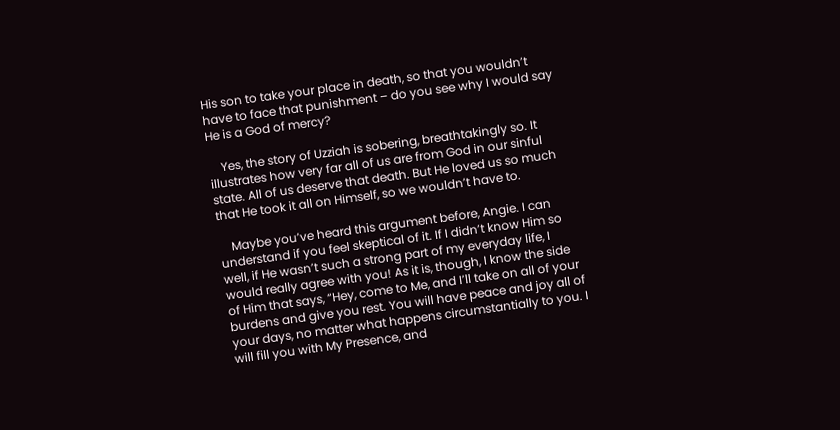His son to take your place in death, so that you wouldn’t have to face that punishment – do you see why I would say He is a God of mercy?

    Yes, the story of Uzziah is sobering, breathtakingly so. It illustrates how very far all of us are from God in our sinful state. All of us deserve that death. But He loved us so much that He took it all on Himself, so we wouldn’t have to.

    Maybe you’ve heard this argument before, Angie. I can understand if you feel skeptical of it. If I didn’t know Him so well, if He wasn’t such a strong part of my everyday life, I would really agree with you! As it is, though, I know the side of Him that says, “Hey, come to Me, and I’ll take on all of your burdens and give you rest. You will have peace and joy all of your days, no matter what happens circumstantially to you. I will fill you with My Presence, and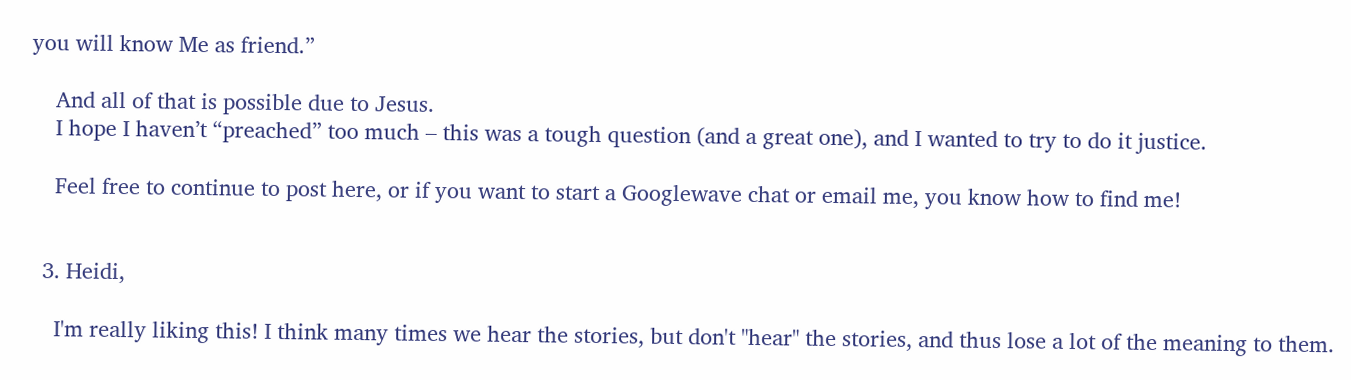you will know Me as friend.”

    And all of that is possible due to Jesus.
    I hope I haven’t “preached” too much – this was a tough question (and a great one), and I wanted to try to do it justice.

    Feel free to continue to post here, or if you want to start a Googlewave chat or email me, you know how to find me!


  3. Heidi,

    I'm really liking this! I think many times we hear the stories, but don't "hear" the stories, and thus lose a lot of the meaning to them.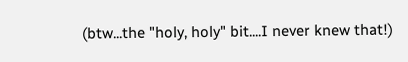(btw...the "holy, holy" bit....I never knew that!)